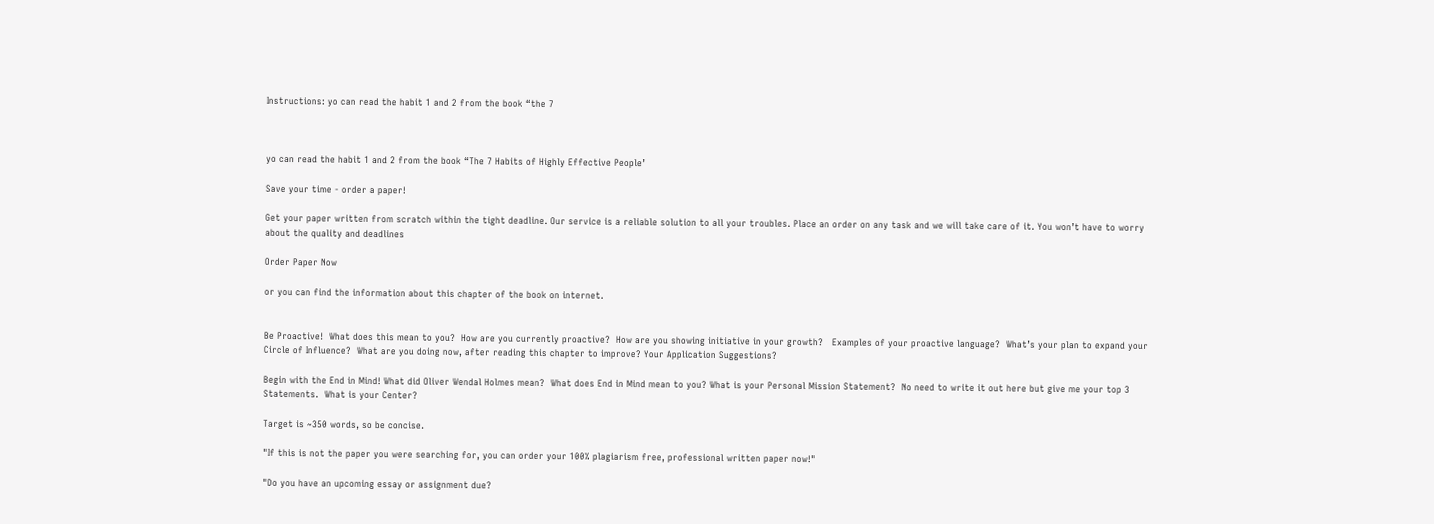Instructions: yo can read the habit 1 and 2 from the book “the 7



yo can read the habit 1 and 2 from the book “The 7 Habits of Highly Effective People’

Save your time - order a paper!

Get your paper written from scratch within the tight deadline. Our service is a reliable solution to all your troubles. Place an order on any task and we will take care of it. You won’t have to worry about the quality and deadlines

Order Paper Now

or you can find the information about this chapter of the book on internet.


Be Proactive!  What does this mean to you?  How are you currently proactive?  How are you showing initiative in your growth?   Examples of your proactive language?  What’s your plan to expand your Circle of Influence?  What are you doing now, after reading this chapter to improve? Your Application Suggestions?

Begin with the End in Mind! What did Oliver Wendal Holmes mean?  What does End in Mind mean to you? What is your Personal Mission Statement?  No need to write it out here but give me your top 3 Statements.  What is your Center?

Target is ~350 words, so be concise.

"If this is not the paper you were searching for, you can order your 100% plagiarism free, professional written paper now!"

"Do you have an upcoming essay or assignment due?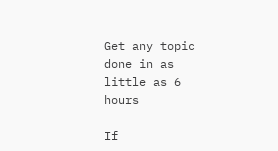Get any topic done in as little as 6 hours

If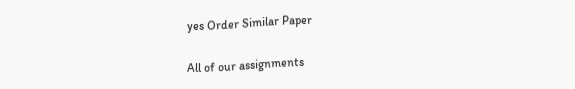yes Order Similar Paper

All of our assignments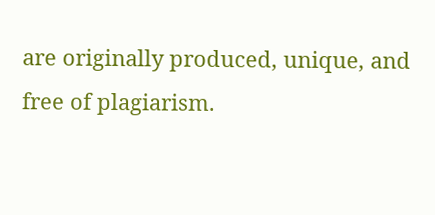are originally produced, unique, and free of plagiarism.